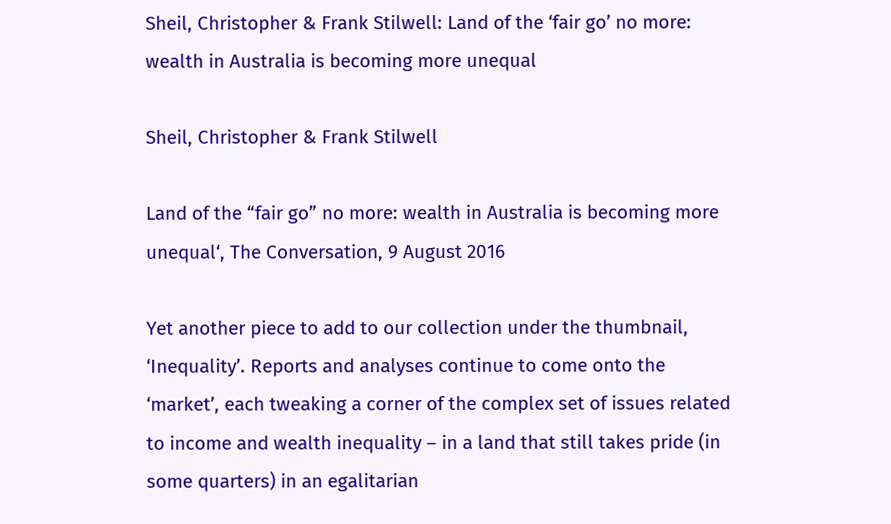Sheil, Christopher & Frank Stilwell: Land of the ‘fair go’ no more: wealth in Australia is becoming more unequal

Sheil, Christopher & Frank Stilwell

Land of the “fair go” no more: wealth in Australia is becoming more unequal‘, The Conversation, 9 August 2016

Yet another piece to add to our collection under the thumbnail, ‘Inequality’. Reports and analyses continue to come onto the ‘market’, each tweaking a corner of the complex set of issues related to income and wealth inequality – in a land that still takes pride (in some quarters) in an egalitarian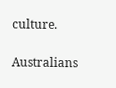culture.

Australians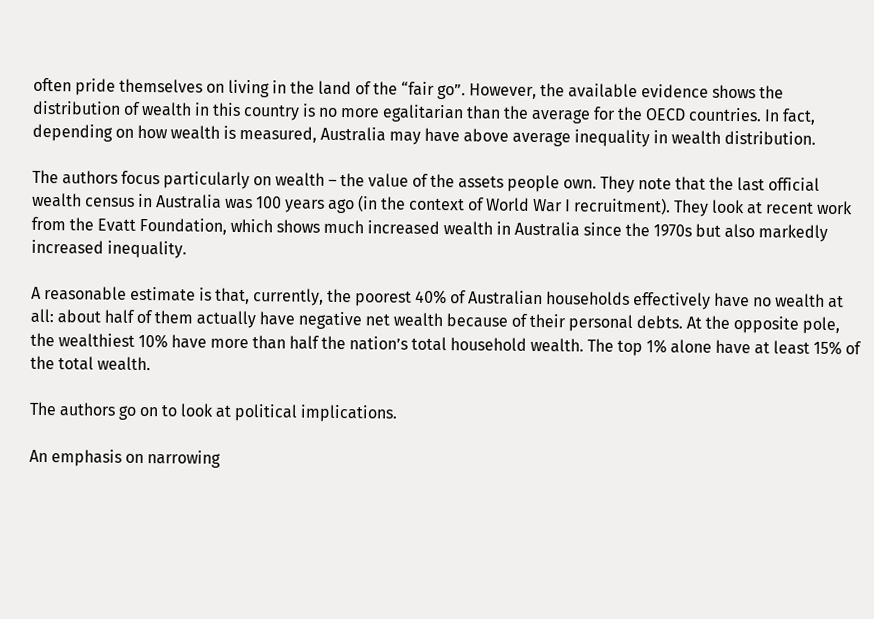often pride themselves on living in the land of the “fair go”. However, the available evidence shows the distribution of wealth in this country is no more egalitarian than the average for the OECD countries. In fact, depending on how wealth is measured, Australia may have above average inequality in wealth distribution.

The authors focus particularly on wealth – the value of the assets people own. They note that the last official wealth census in Australia was 100 years ago (in the context of World War I recruitment). They look at recent work from the Evatt Foundation, which shows much increased wealth in Australia since the 1970s but also markedly increased inequality.

A reasonable estimate is that, currently, the poorest 40% of Australian households effectively have no wealth at all: about half of them actually have negative net wealth because of their personal debts. At the opposite pole, the wealthiest 10% have more than half the nation’s total household wealth. The top 1% alone have at least 15% of the total wealth.

The authors go on to look at political implications.

An emphasis on narrowing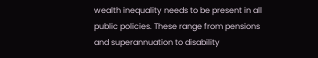wealth inequality needs to be present in all public policies. These range from pensions and superannuation to disability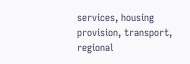services, housing provision, transport, regional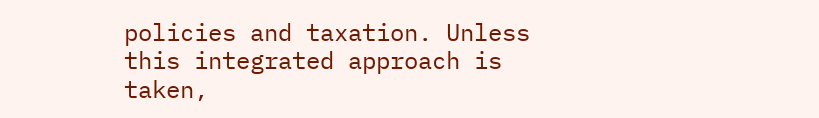policies and taxation. Unless this integrated approach is taken,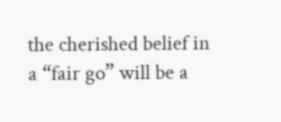the cherished belief in a “fair go” will be a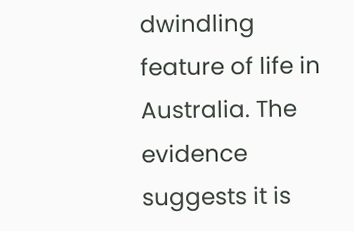dwindling feature of life in Australia. The evidence suggests it is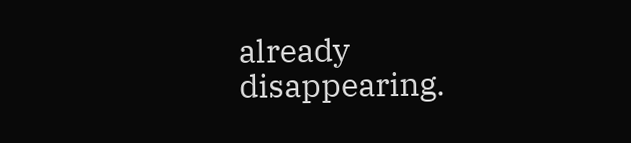already disappearing.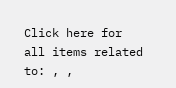Click here for all items related to: , ,